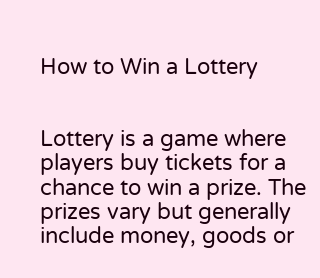How to Win a Lottery


Lottery is a game where players buy tickets for a chance to win a prize. The prizes vary but generally include money, goods or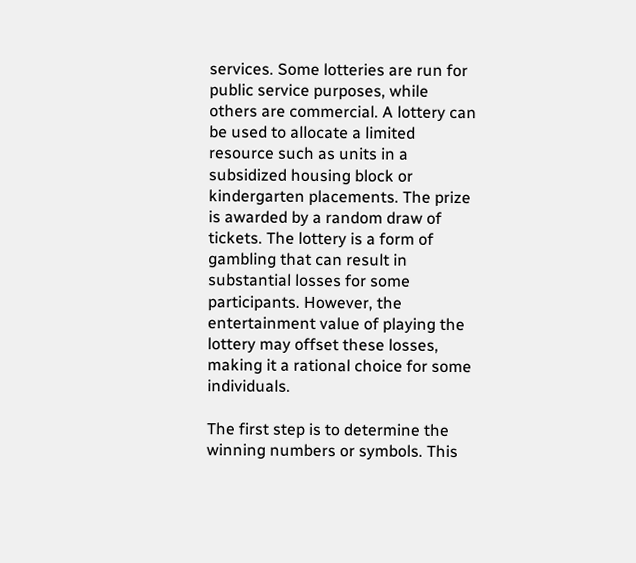services. Some lotteries are run for public service purposes, while others are commercial. A lottery can be used to allocate a limited resource such as units in a subsidized housing block or kindergarten placements. The prize is awarded by a random draw of tickets. The lottery is a form of gambling that can result in substantial losses for some participants. However, the entertainment value of playing the lottery may offset these losses, making it a rational choice for some individuals.

The first step is to determine the winning numbers or symbols. This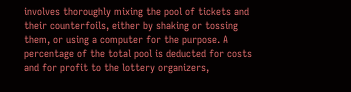involves thoroughly mixing the pool of tickets and their counterfoils, either by shaking or tossing them, or using a computer for the purpose. A percentage of the total pool is deducted for costs and for profit to the lottery organizers,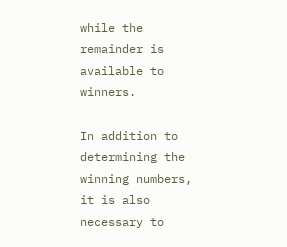while the remainder is available to winners.

In addition to determining the winning numbers, it is also necessary to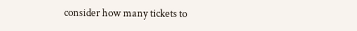consider how many tickets to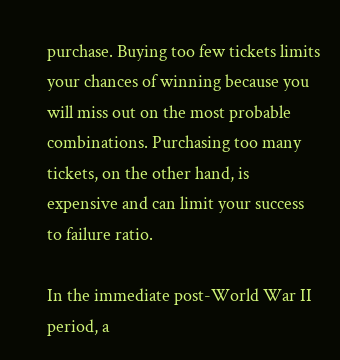purchase. Buying too few tickets limits your chances of winning because you will miss out on the most probable combinations. Purchasing too many tickets, on the other hand, is expensive and can limit your success to failure ratio.

In the immediate post-World War II period, a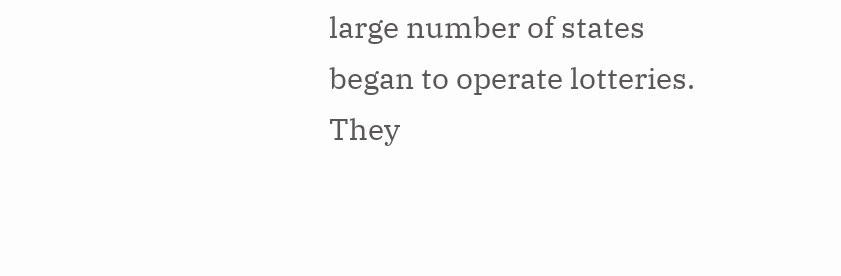large number of states began to operate lotteries. They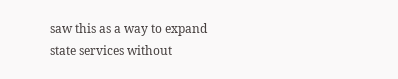saw this as a way to expand state services without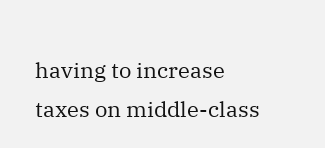having to increase taxes on middle-class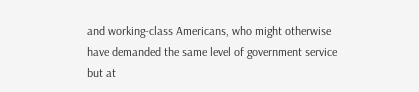and working-class Americans, who might otherwise have demanded the same level of government service but at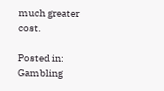much greater cost.

Posted in: Gambling